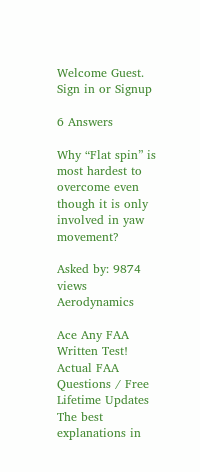Welcome Guest. Sign in or Signup

6 Answers

Why “Flat spin” is most hardest to overcome even though it is only involved in yaw movement?

Asked by: 9874 views Aerodynamics

Ace Any FAA Written Test!
Actual FAA Questions / Free Lifetime Updates
The best explanations in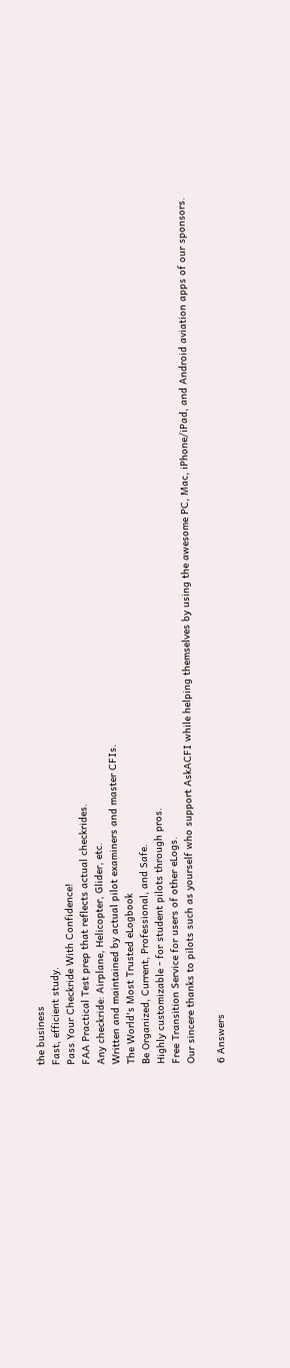the business
Fast, efficient study.
Pass Your Checkride With Confidence!
FAA Practical Test prep that reflects actual checkrides.
Any checkride: Airplane, Helicopter, Glider, etc.
Written and maintained by actual pilot examiners and master CFIs.
The World's Most Trusted eLogbook
Be Organized, Current, Professional, and Safe.
Highly customizable - for student pilots through pros.
Free Transition Service for users of other eLogs.
Our sincere thanks to pilots such as yourself who support AskACFI while helping themselves by using the awesome PC, Mac, iPhone/iPad, and Android aviation apps of our sponsors.

6 Answers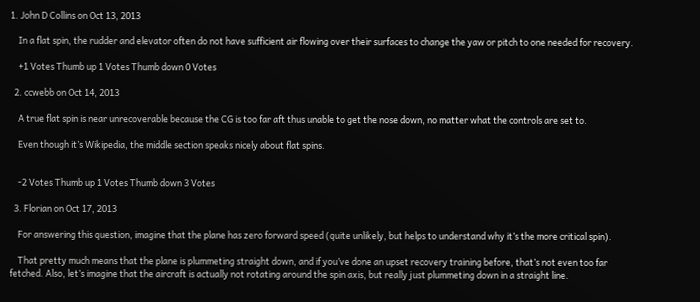1. John D Collins on Oct 13, 2013

    In a flat spin, the rudder and elevator often do not have sufficient air flowing over their surfaces to change the yaw or pitch to one needed for recovery.

    +1 Votes Thumb up 1 Votes Thumb down 0 Votes

  2. ccwebb on Oct 14, 2013

    A true flat spin is near unrecoverable because the CG is too far aft thus unable to get the nose down, no matter what the controls are set to.

    Even though it’s Wikipedia, the middle section speaks nicely about flat spins.


    -2 Votes Thumb up 1 Votes Thumb down 3 Votes

  3. Florian on Oct 17, 2013

    For answering this question, imagine that the plane has zero forward speed (quite unlikely, but helps to understand why it’s the more critical spin).

    That pretty much means that the plane is plummeting straight down, and if you’ve done an upset recovery training before, that’s not even too far fetched. Also, let’s imagine that the aircraft is actually not rotating around the spin axis, but really just plummeting down in a straight line.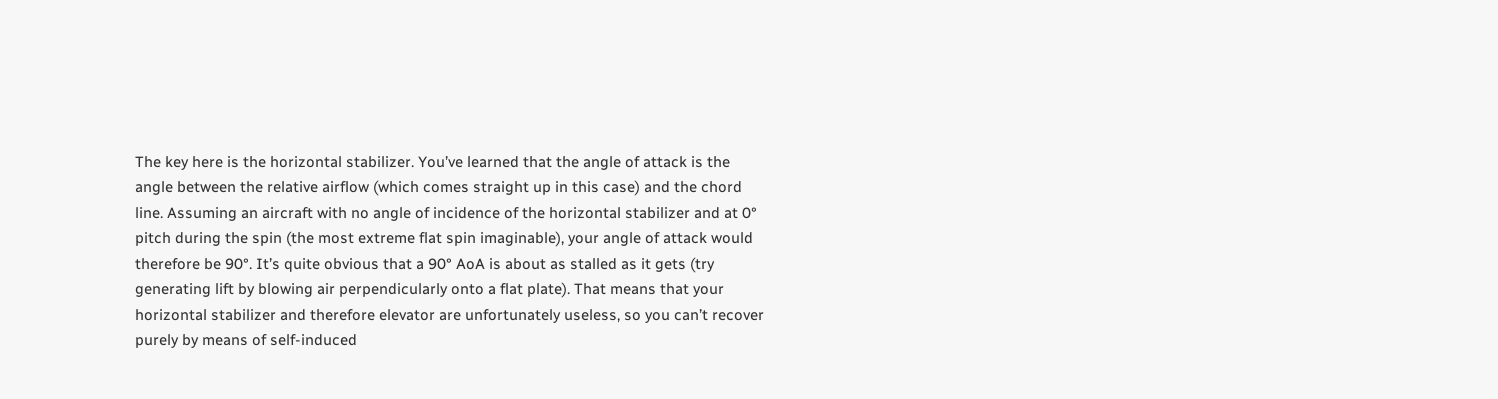The key here is the horizontal stabilizer. You’ve learned that the angle of attack is the angle between the relative airflow (which comes straight up in this case) and the chord line. Assuming an aircraft with no angle of incidence of the horizontal stabilizer and at 0° pitch during the spin (the most extreme flat spin imaginable), your angle of attack would therefore be 90°. It’s quite obvious that a 90° AoA is about as stalled as it gets (try generating lift by blowing air perpendicularly onto a flat plate). That means that your horizontal stabilizer and therefore elevator are unfortunately useless, so you can’t recover purely by means of self-induced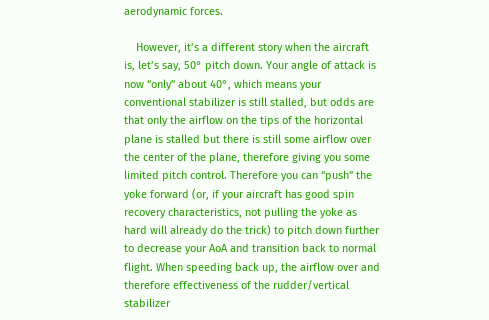aerodynamic forces.

    However, it’s a different story when the aircraft is, let’s say, 50° pitch down. Your angle of attack is now “only” about 40°, which means your conventional stabilizer is still stalled, but odds are that only the airflow on the tips of the horizontal plane is stalled but there is still some airflow over the center of the plane, therefore giving you some limited pitch control. Therefore you can “push” the yoke forward (or, if your aircraft has good spin recovery characteristics, not pulling the yoke as hard will already do the trick) to pitch down further to decrease your AoA and transition back to normal flight. When speeding back up, the airflow over and therefore effectiveness of the rudder/vertical stabilizer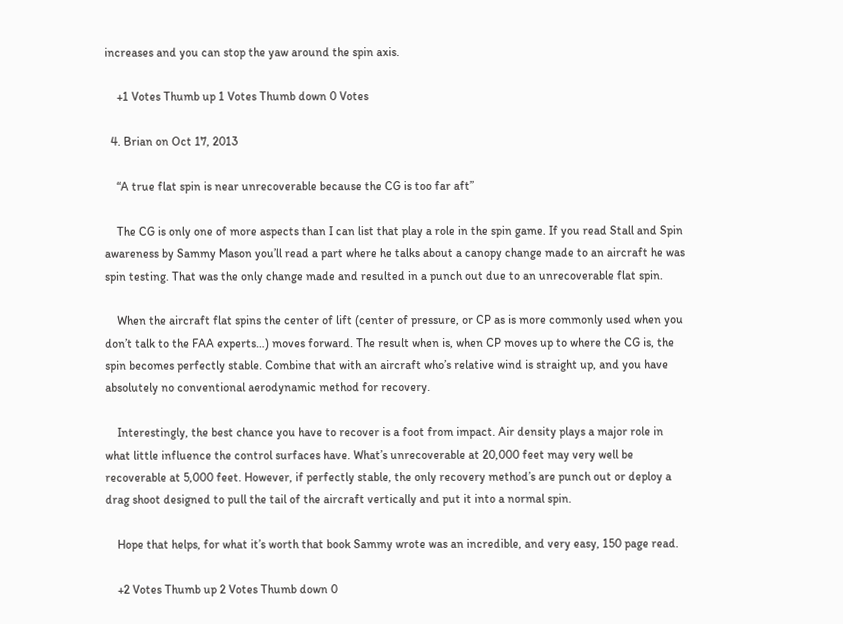increases and you can stop the yaw around the spin axis.

    +1 Votes Thumb up 1 Votes Thumb down 0 Votes

  4. Brian on Oct 17, 2013

    “A true flat spin is near unrecoverable because the CG is too far aft”

    The CG is only one of more aspects than I can list that play a role in the spin game. If you read Stall and Spin awareness by Sammy Mason you’ll read a part where he talks about a canopy change made to an aircraft he was spin testing. That was the only change made and resulted in a punch out due to an unrecoverable flat spin.

    When the aircraft flat spins the center of lift (center of pressure, or CP as is more commonly used when you don’t talk to the FAA experts…) moves forward. The result when is, when CP moves up to where the CG is, the spin becomes perfectly stable. Combine that with an aircraft who’s relative wind is straight up, and you have absolutely no conventional aerodynamic method for recovery.

    Interestingly, the best chance you have to recover is a foot from impact. Air density plays a major role in what little influence the control surfaces have. What’s unrecoverable at 20,000 feet may very well be recoverable at 5,000 feet. However, if perfectly stable, the only recovery method’s are punch out or deploy a drag shoot designed to pull the tail of the aircraft vertically and put it into a normal spin.

    Hope that helps, for what it’s worth that book Sammy wrote was an incredible, and very easy, 150 page read.

    +2 Votes Thumb up 2 Votes Thumb down 0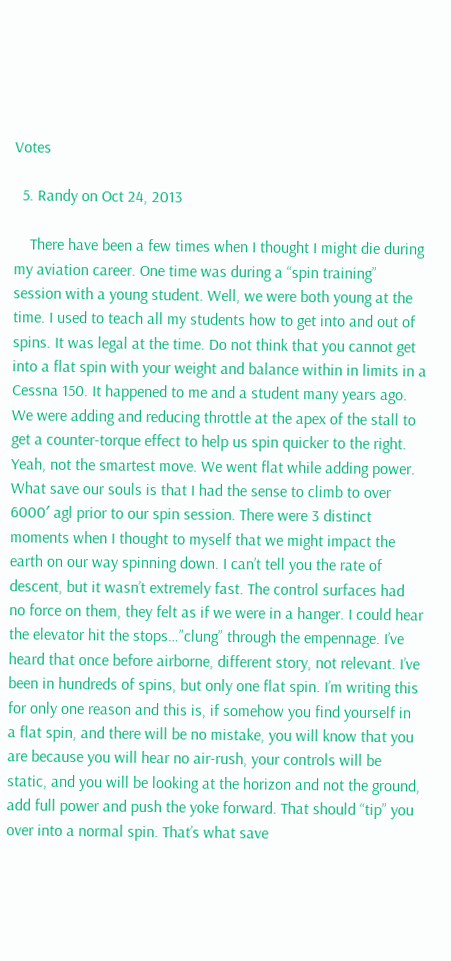Votes

  5. Randy on Oct 24, 2013

    There have been a few times when I thought I might die during my aviation career. One time was during a “spin training” session with a young student. Well, we were both young at the time. I used to teach all my students how to get into and out of spins. It was legal at the time. Do not think that you cannot get into a flat spin with your weight and balance within in limits in a Cessna 150. It happened to me and a student many years ago. We were adding and reducing throttle at the apex of the stall to get a counter-torque effect to help us spin quicker to the right. Yeah, not the smartest move. We went flat while adding power. What save our souls is that I had the sense to climb to over 6000′ agl prior to our spin session. There were 3 distinct moments when I thought to myself that we might impact the earth on our way spinning down. I can’t tell you the rate of descent, but it wasn’t extremely fast. The control surfaces had no force on them, they felt as if we were in a hanger. I could hear the elevator hit the stops…”clung” through the empennage. I’ve heard that once before airborne, different story, not relevant. I’ve been in hundreds of spins, but only one flat spin. I’m writing this for only one reason and this is, if somehow you find yourself in a flat spin, and there will be no mistake, you will know that you are because you will hear no air-rush, your controls will be static, and you will be looking at the horizon and not the ground, add full power and push the yoke forward. That should “tip” you over into a normal spin. That’s what save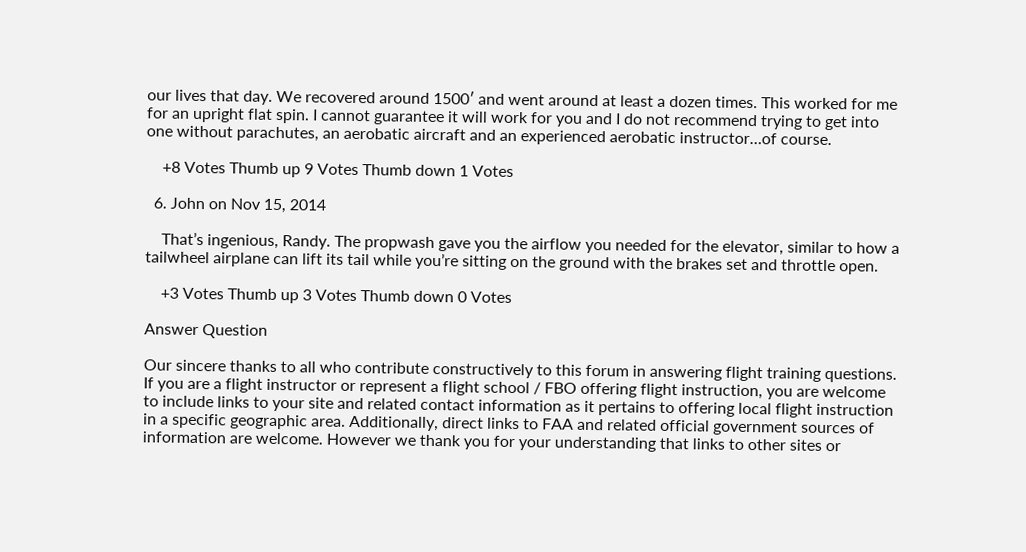our lives that day. We recovered around 1500′ and went around at least a dozen times. This worked for me for an upright flat spin. I cannot guarantee it will work for you and I do not recommend trying to get into one without parachutes, an aerobatic aircraft and an experienced aerobatic instructor…of course.

    +8 Votes Thumb up 9 Votes Thumb down 1 Votes

  6. John on Nov 15, 2014

    That’s ingenious, Randy. The propwash gave you the airflow you needed for the elevator, similar to how a tailwheel airplane can lift its tail while you’re sitting on the ground with the brakes set and throttle open.

    +3 Votes Thumb up 3 Votes Thumb down 0 Votes

Answer Question

Our sincere thanks to all who contribute constructively to this forum in answering flight training questions. If you are a flight instructor or represent a flight school / FBO offering flight instruction, you are welcome to include links to your site and related contact information as it pertains to offering local flight instruction in a specific geographic area. Additionally, direct links to FAA and related official government sources of information are welcome. However we thank you for your understanding that links to other sites or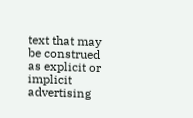text that may be construed as explicit or implicit advertising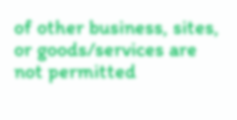of other business, sites, or goods/services are not permitted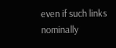even if such links nominally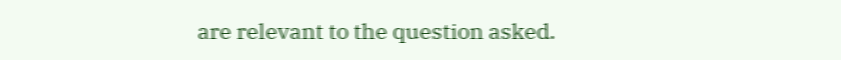are relevant to the question asked.